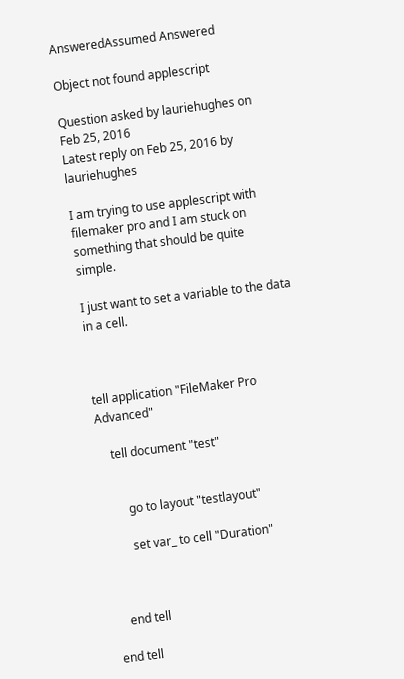AnsweredAssumed Answered

Object not found applescript

Question asked by lauriehughes on Feb 25, 2016
Latest reply on Feb 25, 2016 by lauriehughes

I am trying to use applescript with filemaker pro and I am stuck on something that should be quite simple.

I just want to set a variable to the data in a cell.



tell application "FileMaker Pro Advanced"

    tell document "test"


        go to layout "testlayout"

        set var_ to cell "Duration"



    end tell

end tell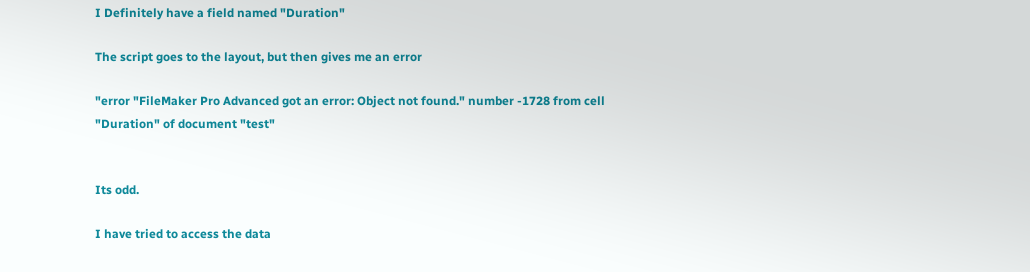I Definitely have a field named "Duration"

The script goes to the layout, but then gives me an error

"error "FileMaker Pro Advanced got an error: Object not found." number -1728 from cell "Duration" of document "test"


Its odd.

I have tried to access the data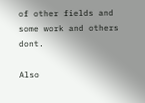of other fields and some work and others dont.

Also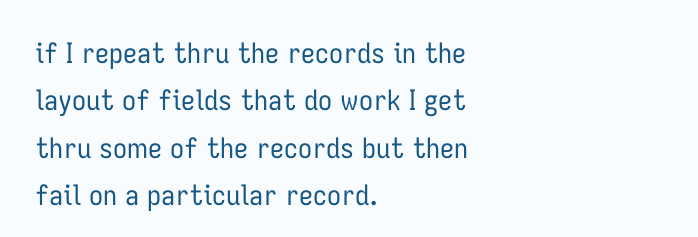if I repeat thru the records in the layout of fields that do work I get thru some of the records but then fail on a particular record.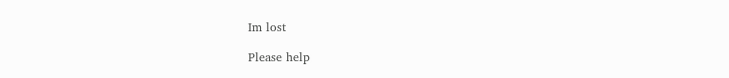Im lost

Please help